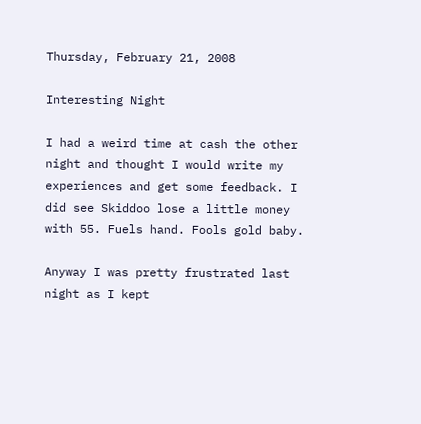Thursday, February 21, 2008

Interesting Night

I had a weird time at cash the other night and thought I would write my experiences and get some feedback. I did see Skiddoo lose a little money with 55. Fuels hand. Fools gold baby.

Anyway I was pretty frustrated last night as I kept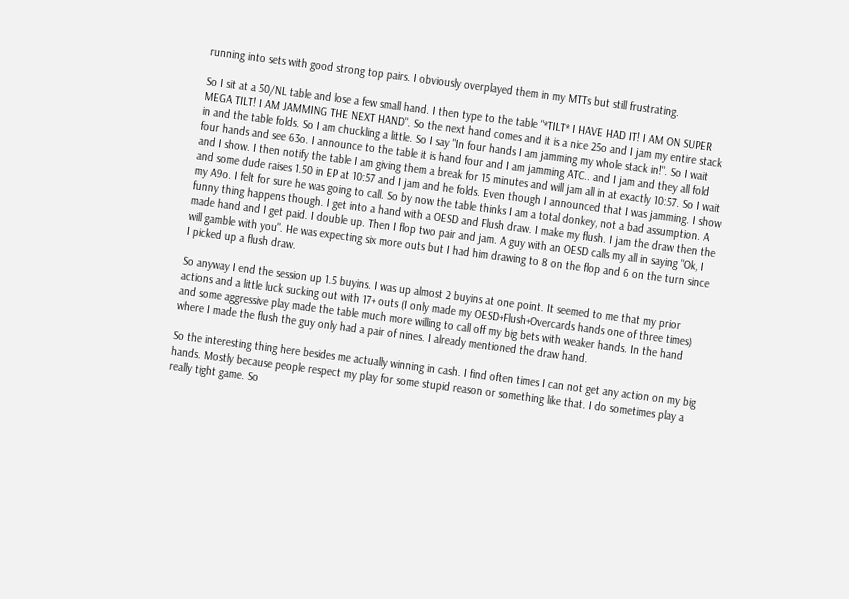running into sets with good strong top pairs. I obviously overplayed them in my MTTs but still frustrating.

So I sit at a 50/NL table and lose a few small hand. I then type to the table "*TILT* I HAVE HAD IT! I AM ON SUPER MEGA TILT! I AM JAMMING THE NEXT HAND". So the next hand comes and it is a nice 25o and I jam my entire stack in and the table folds. So I am chuckling a little. So I say "In four hands I am jamming my whole stack in!". So I wait four hands and see 63o. I announce to the table it is hand four and I am jamming ATC.. and I jam and they all fold and I show. I then notify the table I am giving them a break for 15 minutes and will jam all in at exactly 10:57. So I wait and some dude raises 1.50 in EP at 10:57 and I jam and he folds. Even though I announced that I was jamming. I show my A9o. I felt for sure he was going to call. So by now the table thinks I am a total donkey, not a bad assumption. A funny thing happens though. I get into a hand with a OESD and Flush draw. I make my flush. I jam the draw then the made hand and I get paid. I double up. Then I flop two pair and jam. A guy with an OESD calls my all in saying "Ok, I will gamble with you". He was expecting six more outs but I had him drawing to 8 on the flop and 6 on the turn since I picked up a flush draw.

So anyway I end the session up 1.5 buyins. I was up almost 2 buyins at one point. It seemed to me that my prior actions and a little luck sucking out with 17+ outs (I only made my OESD+Flush+Overcards hands one of three times) and some aggressive play made the table much more willing to call off my big bets with weaker hands. In the hand where I made the flush the guy only had a pair of nines. I already mentioned the draw hand.

So the interesting thing here besides me actually winning in cash. I find often times I can not get any action on my big hands. Mostly because people respect my play for some stupid reason or something like that. I do sometimes play a really tight game. So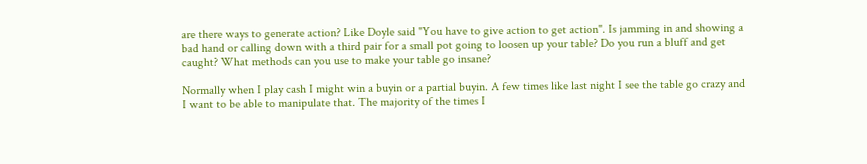are there ways to generate action? Like Doyle said "You have to give action to get action". Is jamming in and showing a bad hand or calling down with a third pair for a small pot going to loosen up your table? Do you run a bluff and get caught? What methods can you use to make your table go insane?

Normally when I play cash I might win a buyin or a partial buyin. A few times like last night I see the table go crazy and I want to be able to manipulate that. The majority of the times I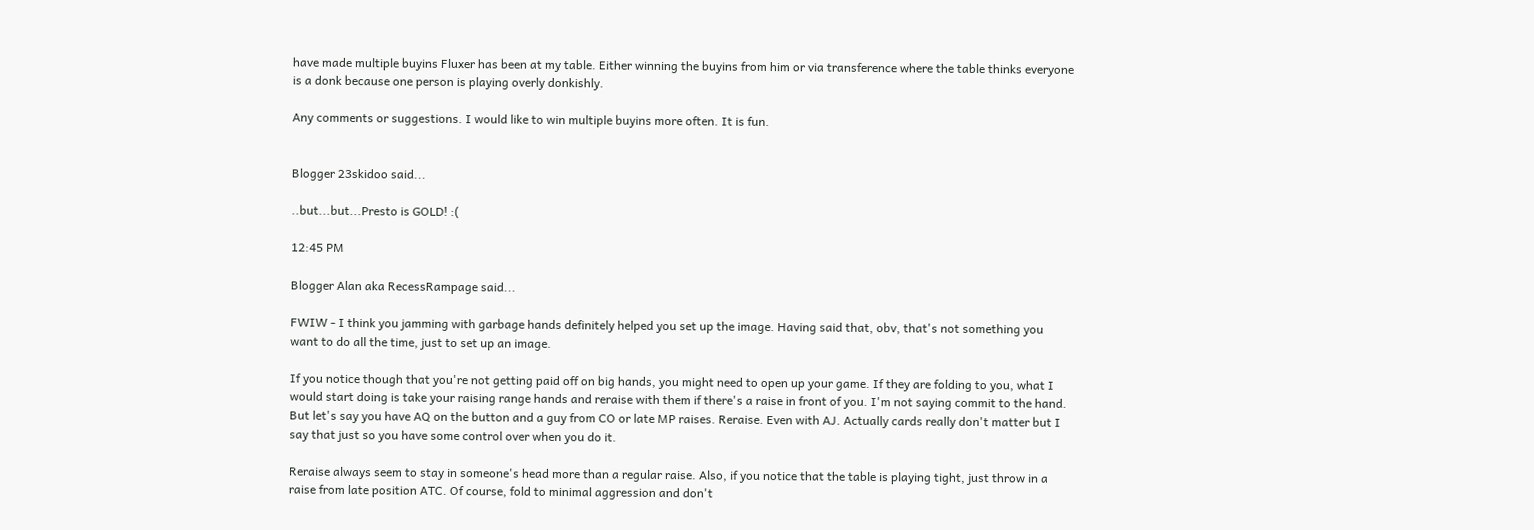have made multiple buyins Fluxer has been at my table. Either winning the buyins from him or via transference where the table thinks everyone is a donk because one person is playing overly donkishly.

Any comments or suggestions. I would like to win multiple buyins more often. It is fun.


Blogger 23skidoo said...

..but...but...Presto is GOLD! :(

12:45 PM

Blogger Alan aka RecessRampage said...

FWIW - I think you jamming with garbage hands definitely helped you set up the image. Having said that, obv, that's not something you want to do all the time, just to set up an image.

If you notice though that you're not getting paid off on big hands, you might need to open up your game. If they are folding to you, what I would start doing is take your raising range hands and reraise with them if there's a raise in front of you. I'm not saying commit to the hand. But let's say you have AQ on the button and a guy from CO or late MP raises. Reraise. Even with AJ. Actually cards really don't matter but I say that just so you have some control over when you do it.

Reraise always seem to stay in someone's head more than a regular raise. Also, if you notice that the table is playing tight, just throw in a raise from late position ATC. Of course, fold to minimal aggression and don't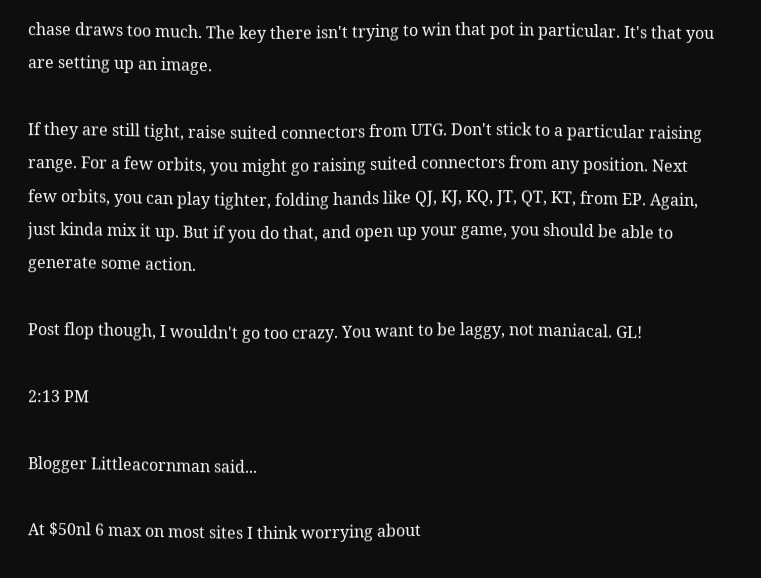chase draws too much. The key there isn't trying to win that pot in particular. It's that you are setting up an image.

If they are still tight, raise suited connectors from UTG. Don't stick to a particular raising range. For a few orbits, you might go raising suited connectors from any position. Next few orbits, you can play tighter, folding hands like QJ, KJ, KQ, JT, QT, KT, from EP. Again, just kinda mix it up. But if you do that, and open up your game, you should be able to generate some action.

Post flop though, I wouldn't go too crazy. You want to be laggy, not maniacal. GL!

2:13 PM

Blogger Littleacornman said...

At $50nl 6 max on most sites I think worrying about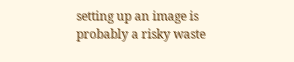setting up an image is probably a risky waste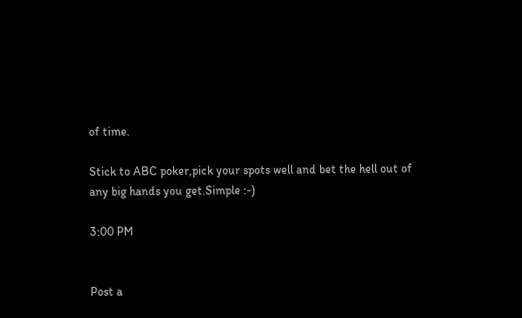of time.

Stick to ABC poker,pick your spots well and bet the hell out of any big hands you get.Simple :-)

3:00 PM


Post a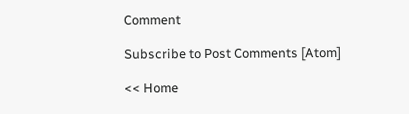Comment

Subscribe to Post Comments [Atom]

<< Home